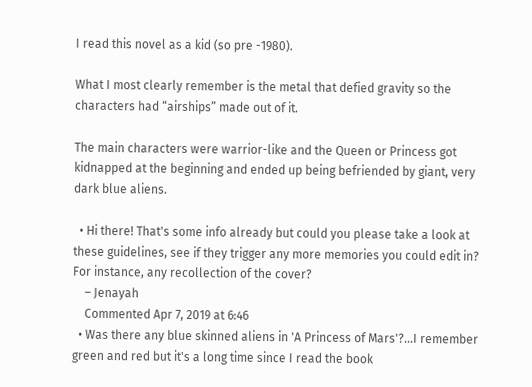I read this novel as a kid (so pre -1980).

What I most clearly remember is the metal that defied gravity so the characters had “airships” made out of it.

The main characters were warrior-like and the Queen or Princess got kidnapped at the beginning and ended up being befriended by giant, very dark blue aliens.

  • Hi there! That's some info already but could you please take a look at these guidelines, see if they trigger any more memories you could edit in? For instance, any recollection of the cover?
    – Jenayah
    Commented Apr 7, 2019 at 6:46
  • Was there any blue skinned aliens in 'A Princess of Mars'?...I remember green and red but it's a long time since I read the book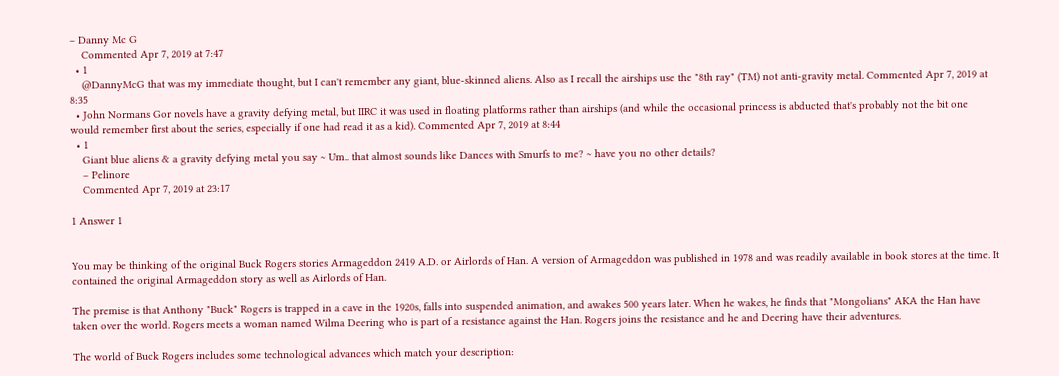– Danny Mc G
    Commented Apr 7, 2019 at 7:47
  • 1
    @DannyMcG that was my immediate thought, but I can't remember any giant, blue-skinned aliens. Also as I recall the airships use the "8th ray" (TM) not anti-gravity metal. Commented Apr 7, 2019 at 8:35
  • John Normans Gor novels have a gravity defying metal, but IIRC it was used in floating platforms rather than airships (and while the occasional princess is abducted that's probably not the bit one would remember first about the series, especially if one had read it as a kid). Commented Apr 7, 2019 at 8:44
  • 1
    Giant blue aliens & a gravity defying metal you say ~ Um.. that almost sounds like Dances with Smurfs to me? ~ have you no other details?
    – Pelinore
    Commented Apr 7, 2019 at 23:17

1 Answer 1


You may be thinking of the original Buck Rogers stories Armageddon 2419 A.D. or Airlords of Han. A version of Armageddon was published in 1978 and was readily available in book stores at the time. It contained the original Armageddon story as well as Airlords of Han.

The premise is that Anthony "Buck" Rogers is trapped in a cave in the 1920s, falls into suspended animation, and awakes 500 years later. When he wakes, he finds that "Mongolians" AKA the Han have taken over the world. Rogers meets a woman named Wilma Deering who is part of a resistance against the Han. Rogers joins the resistance and he and Deering have their adventures.

The world of Buck Rogers includes some technological advances which match your description: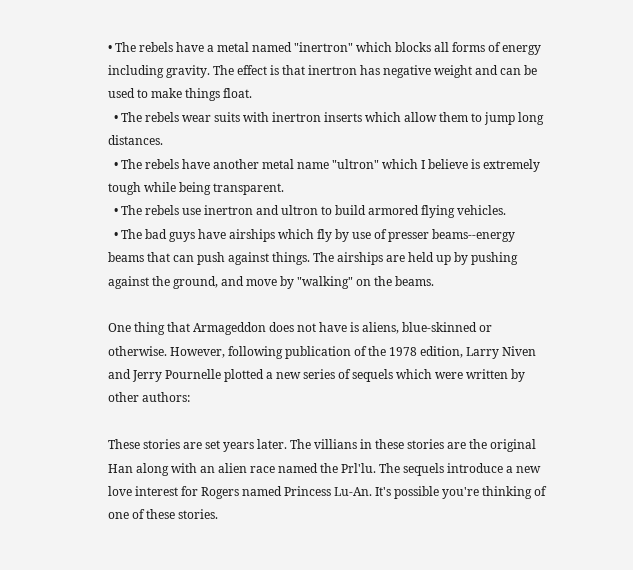• The rebels have a metal named "inertron" which blocks all forms of energy including gravity. The effect is that inertron has negative weight and can be used to make things float.
  • The rebels wear suits with inertron inserts which allow them to jump long distances.
  • The rebels have another metal name "ultron" which I believe is extremely tough while being transparent.
  • The rebels use inertron and ultron to build armored flying vehicles.
  • The bad guys have airships which fly by use of presser beams--energy beams that can push against things. The airships are held up by pushing against the ground, and move by "walking" on the beams.

One thing that Armageddon does not have is aliens, blue-skinned or otherwise. However, following publication of the 1978 edition, Larry Niven and Jerry Pournelle plotted a new series of sequels which were written by other authors:

These stories are set years later. The villians in these stories are the original Han along with an alien race named the Prl'lu. The sequels introduce a new love interest for Rogers named Princess Lu-An. It's possible you're thinking of one of these stories.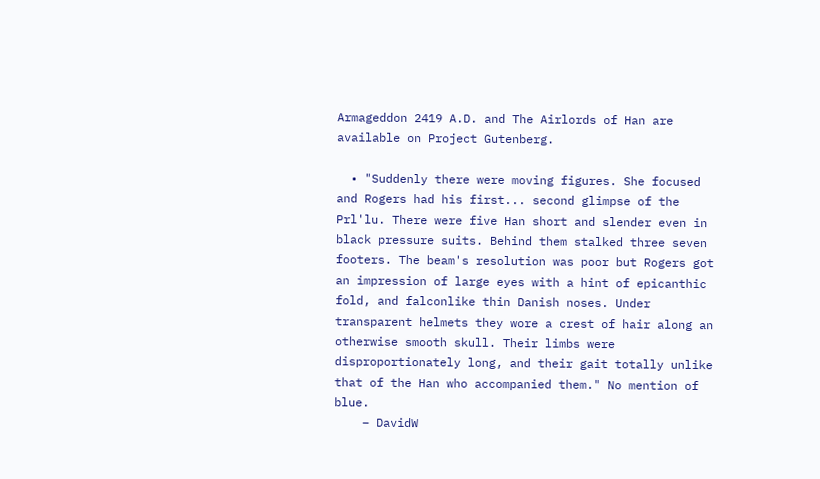Armageddon 2419 A.D. and The Airlords of Han are available on Project Gutenberg.

  • "Suddenly there were moving figures. She focused and Rogers had his first... second glimpse of the Prl'lu. There were five Han short and slender even in black pressure suits. Behind them stalked three seven footers. The beam's resolution was poor but Rogers got an impression of large eyes with a hint of epicanthic fold, and falconlike thin Danish noses. Under transparent helmets they wore a crest of hair along an otherwise smooth skull. Their limbs were disproportionately long, and their gait totally unlike that of the Han who accompanied them." No mention of blue.
    – DavidW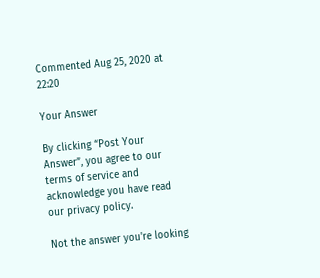Commented Aug 25, 2020 at 22:20

Your Answer

By clicking “Post Your Answer”, you agree to our terms of service and acknowledge you have read our privacy policy.

Not the answer you're looking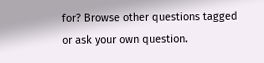for? Browse other questions tagged or ask your own question.